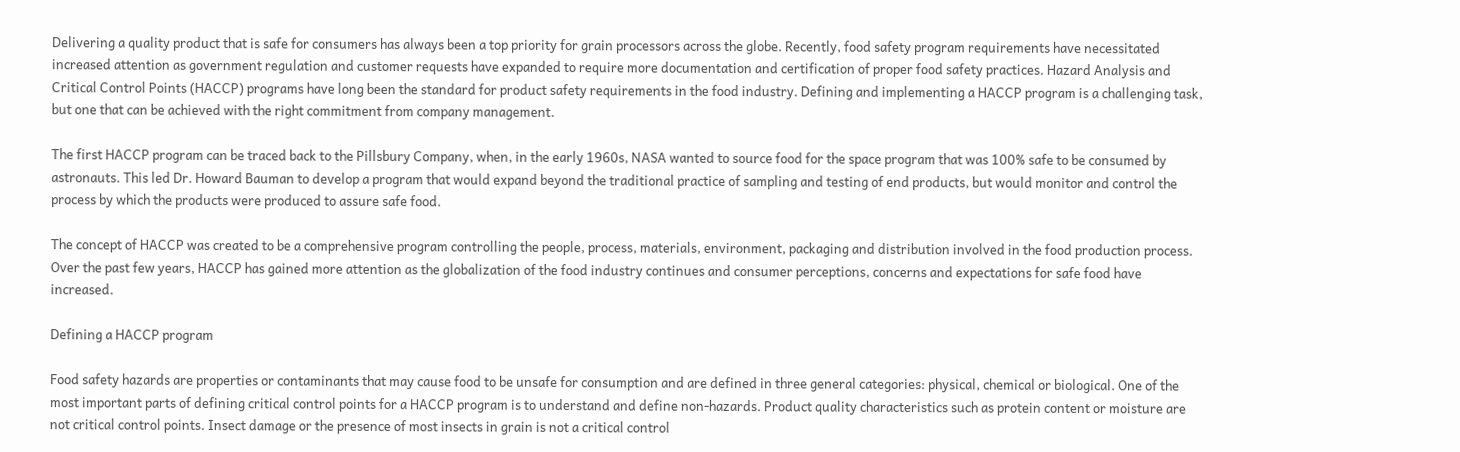Delivering a quality product that is safe for consumers has always been a top priority for grain processors across the globe. Recently, food safety program requirements have necessitated increased attention as government regulation and customer requests have expanded to require more documentation and certification of proper food safety practices. Hazard Analysis and Critical Control Points (HACCP) programs have long been the standard for product safety requirements in the food industry. Defining and implementing a HACCP program is a challenging task, but one that can be achieved with the right commitment from company management.

The first HACCP program can be traced back to the Pillsbury Company, when, in the early 1960s, NASA wanted to source food for the space program that was 100% safe to be consumed by astronauts. This led Dr. Howard Bauman to develop a program that would expand beyond the traditional practice of sampling and testing of end products, but would monitor and control the process by which the products were produced to assure safe food.

The concept of HACCP was created to be a comprehensive program controlling the people, process, materials, environment, packaging and distribution involved in the food production process. Over the past few years, HACCP has gained more attention as the globalization of the food industry continues and consumer perceptions, concerns and expectations for safe food have increased.

Defining a HACCP program

Food safety hazards are properties or contaminants that may cause food to be unsafe for consumption and are defined in three general categories: physical, chemical or biological. One of the most important parts of defining critical control points for a HACCP program is to understand and define non-hazards. Product quality characteristics such as protein content or moisture are not critical control points. Insect damage or the presence of most insects in grain is not a critical control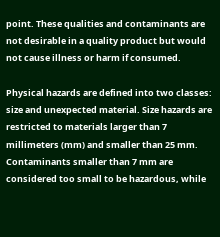point. These qualities and contaminants are not desirable in a quality product but would not cause illness or harm if consumed.

Physical hazards are defined into two classes: size and unexpected material. Size hazards are restricted to materials larger than 7 millimeters (mm) and smaller than 25 mm. Contaminants smaller than 7 mm are considered too small to be hazardous, while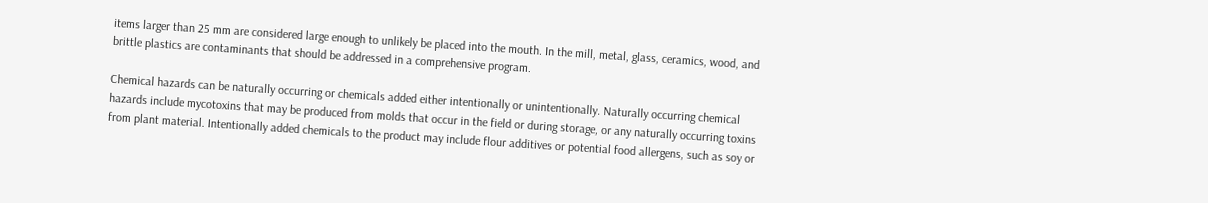items larger than 25 mm are considered large enough to unlikely be placed into the mouth. In the mill, metal, glass, ceramics, wood, and brittle plastics are contaminants that should be addressed in a comprehensive program.

Chemical hazards can be naturally occurring or chemicals added either intentionally or unintentionally. Naturally occurring chemical hazards include mycotoxins that may be produced from molds that occur in the field or during storage, or any naturally occurring toxins from plant material. Intentionally added chemicals to the product may include flour additives or potential food allergens, such as soy or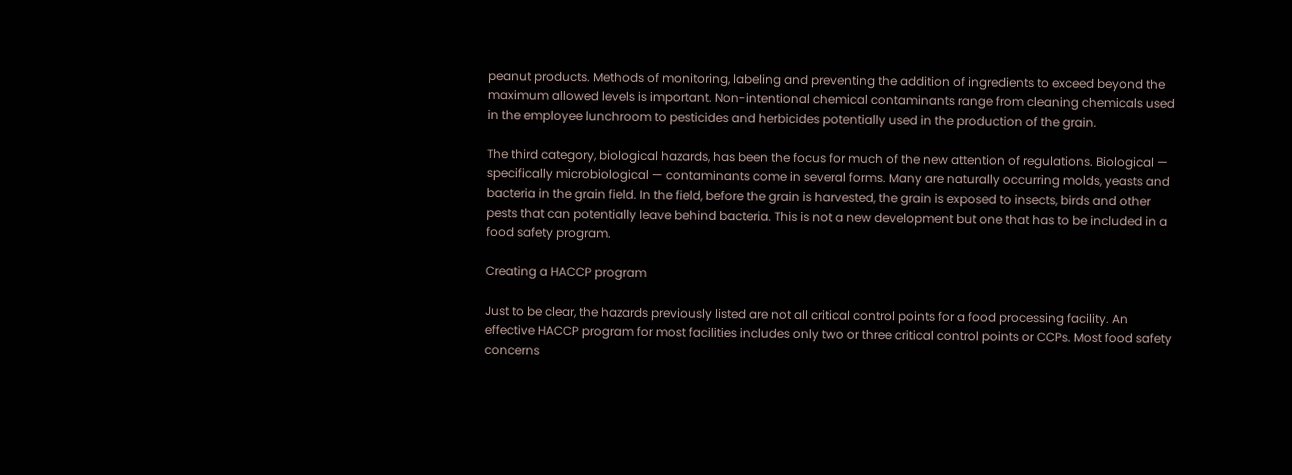peanut products. Methods of monitoring, labeling and preventing the addition of ingredients to exceed beyond the maximum allowed levels is important. Non-intentional chemical contaminants range from cleaning chemicals used in the employee lunchroom to pesticides and herbicides potentially used in the production of the grain.

The third category, biological hazards, has been the focus for much of the new attention of regulations. Biological — specifically microbiological — contaminants come in several forms. Many are naturally occurring molds, yeasts and bacteria in the grain field. In the field, before the grain is harvested, the grain is exposed to insects, birds and other pests that can potentially leave behind bacteria. This is not a new development but one that has to be included in a food safety program.

Creating a HACCP program

Just to be clear, the hazards previously listed are not all critical control points for a food processing facility. An effective HACCP program for most facilities includes only two or three critical control points or CCPs. Most food safety concerns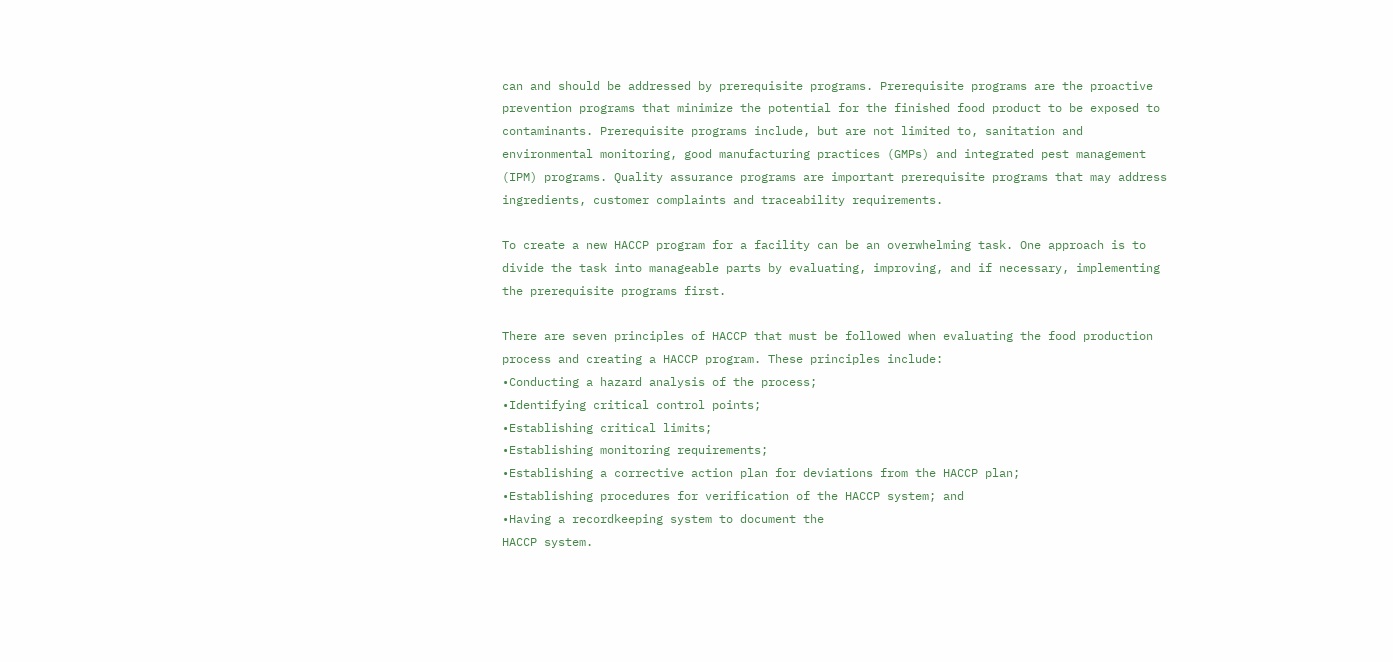can and should be addressed by prerequisite programs. Prerequisite programs are the proactive prevention programs that minimize the potential for the finished food product to be exposed to contaminants. Prerequisite programs include, but are not limited to, sanitation and environmental monitoring, good manufacturing practices (GMPs) and integrated pest management (IPM) programs. Quality assurance programs are important prerequisite programs that may address ingredients, customer complaints and traceability requirements.

To create a new HACCP program for a facility can be an overwhelming task. One approach is to divide the task into manageable parts by evaluating, improving, and if necessary, implementing the prerequisite programs first.

There are seven principles of HACCP that must be followed when evaluating the food production process and creating a HACCP program. These principles include:
•Conducting a hazard analysis of the process;
•Identifying critical control points;
•Establishing critical limits;
•Establishing monitoring requirements;
•Establishing a corrective action plan for deviations from the HACCP plan;
•Establishing procedures for verification of the HACCP system; and
•Having a recordkeeping system to document the
HACCP system.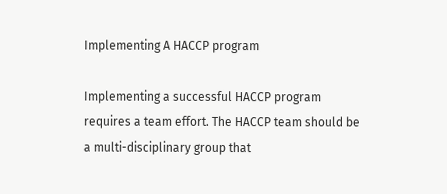Implementing A HACCP program

Implementing a successful HACCP program requires a team effort. The HACCP team should be a multi-disciplinary group that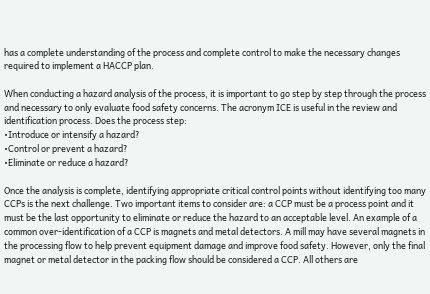has a complete understanding of the process and complete control to make the necessary changes required to implement a HACCP plan.

When conducting a hazard analysis of the process, it is important to go step by step through the process and necessary to only evaluate food safety concerns. The acronym ICE is useful in the review and identification process. Does the process step:
•Introduce or intensify a hazard?
•Control or prevent a hazard?
•Eliminate or reduce a hazard?

Once the analysis is complete, identifying appropriate critical control points without identifying too many CCPs is the next challenge. Two important items to consider are: a CCP must be a process point and it must be the last opportunity to eliminate or reduce the hazard to an acceptable level. An example of a common over-identification of a CCP is magnets and metal detectors. A mill may have several magnets in the processing flow to help prevent equipment damage and improve food safety. However, only the final magnet or metal detector in the packing flow should be considered a CCP. All others are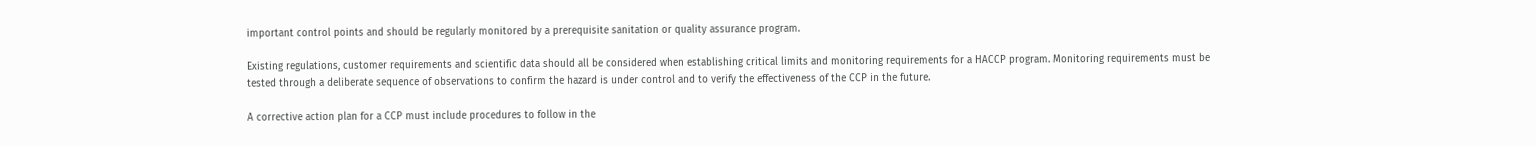important control points and should be regularly monitored by a prerequisite sanitation or quality assurance program.

Existing regulations, customer requirements and scientific data should all be considered when establishing critical limits and monitoring requirements for a HACCP program. Monitoring requirements must be tested through a deliberate sequence of observations to confirm the hazard is under control and to verify the effectiveness of the CCP in the future.

A corrective action plan for a CCP must include procedures to follow in the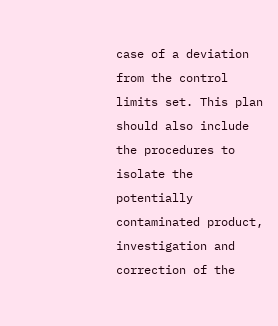case of a deviation from the control limits set. This plan should also include the procedures to isolate the potentially contaminated product, investigation and correction of the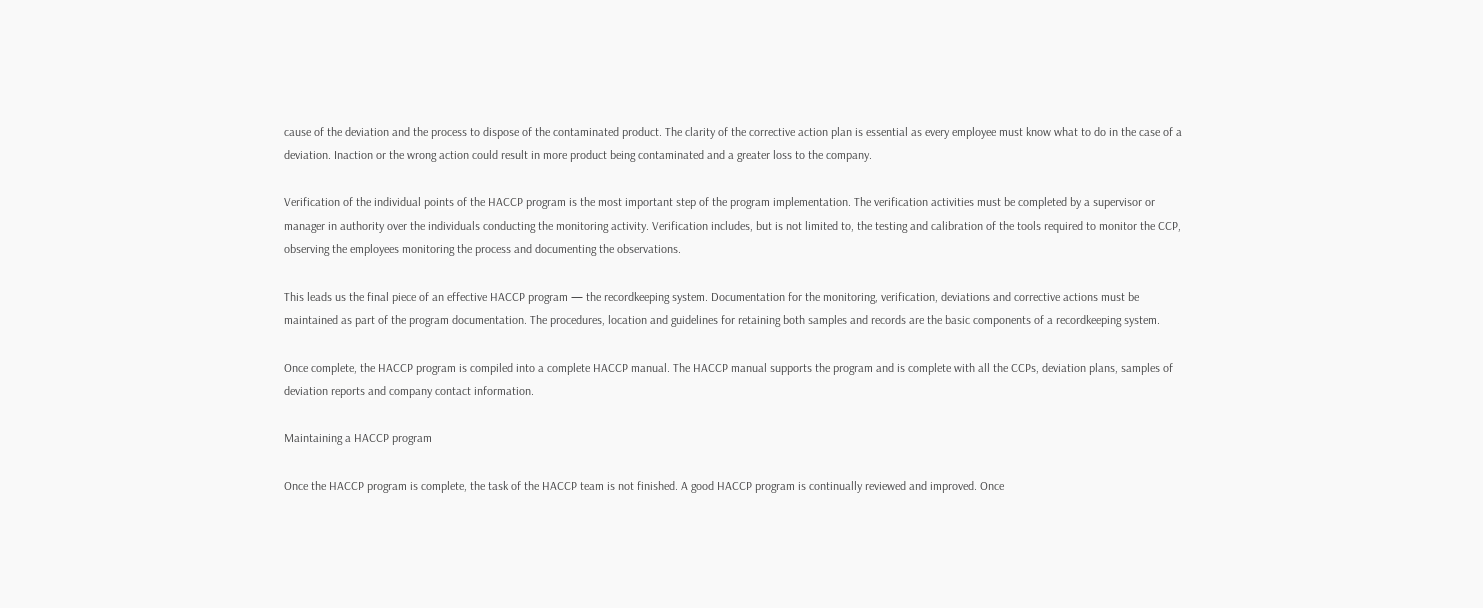cause of the deviation and the process to dispose of the contaminated product. The clarity of the corrective action plan is essential as every employee must know what to do in the case of a deviation. Inaction or the wrong action could result in more product being contaminated and a greater loss to the company.

Verification of the individual points of the HACCP program is the most important step of the program implementation. The verification activities must be completed by a supervisor or manager in authority over the individuals conducting the monitoring activity. Verification includes, but is not limited to, the testing and calibration of the tools required to monitor the CCP, observing the employees monitoring the process and documenting the observations.

This leads us the final piece of an effective HACCP program — the recordkeeping system. Documentation for the monitoring, verification, deviations and corrective actions must be maintained as part of the program documentation. The procedures, location and guidelines for retaining both samples and records are the basic components of a recordkeeping system.

Once complete, the HACCP program is compiled into a complete HACCP manual. The HACCP manual supports the program and is complete with all the CCPs, deviation plans, samples of deviation reports and company contact information.

Maintaining a HACCP program

Once the HACCP program is complete, the task of the HACCP team is not finished. A good HACCP program is continually reviewed and improved. Once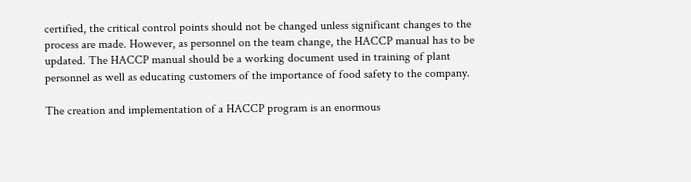certified, the critical control points should not be changed unless significant changes to the process are made. However, as personnel on the team change, the HACCP manual has to be updated. The HACCP manual should be a working document used in training of plant personnel as well as educating customers of the importance of food safety to the company.

The creation and implementation of a HACCP program is an enormous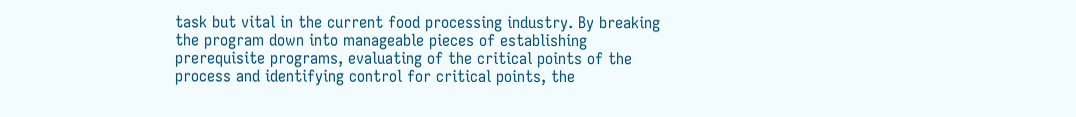task but vital in the current food processing industry. By breaking the program down into manageable pieces of establishing prerequisite programs, evaluating of the critical points of the process and identifying control for critical points, the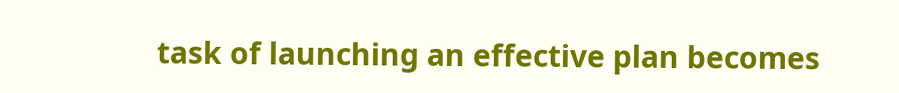task of launching an effective plan becomes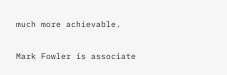much more achievable.

Mark Fowler is associate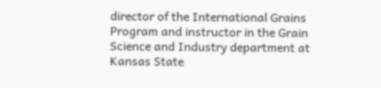director of the International Grains Program and instructor in the Grain Science and Industry department at Kansas State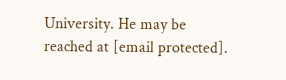University. He may be reached at [email protected].